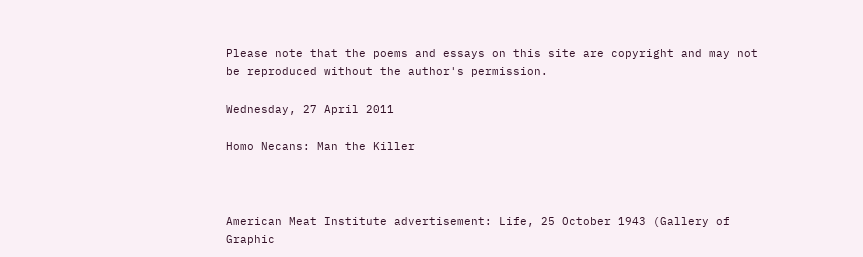Please note that the poems and essays on this site are copyright and may not be reproduced without the author's permission.

Wednesday, 27 April 2011

Homo Necans: Man the Killer



American Meat Institute advertisement: Life, 25 October 1943 (Gallery of Graphic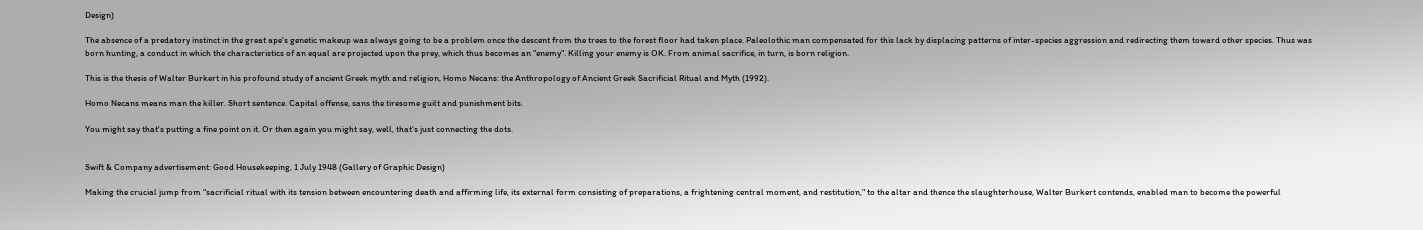Design)

The absence of a predatory instinct in the great ape's genetic makeup was always going to be a problem once the descent from the trees to the forest floor had taken place. Paleolothic man compensated for this lack by displacing patterns of inter-species aggression and redirecting them toward other species. Thus was born hunting, a conduct in which the characteristics of an equal are projected upon the prey, which thus becomes an "enemy". Killing your enemy is OK. From animal sacrifice, in turn, is born religion.

This is the thesis of Walter Burkert in his profound study of ancient Greek myth and religion, Homo Necans: the Anthropology of Ancient Greek Sacrificial Ritual and Myth (1992).

Homo Necans means man the killer. Short sentence. Capital offense, sans the tiresome guilt and punishment bits.

You might say that's putting a fine point on it. Or then again you might say, well, that's just connecting the dots.


Swift & Company advertisement: Good Housekeeping, 1 July 1948 (Gallery of Graphic Design)

Making the crucial jump from "sacrificial ritual with its tension between encountering death and affirming life, its external form consisting of preparations, a frightening central moment, and restitution," to the altar and thence the slaughterhouse, Walter Burkert contends, enabled man to become the powerful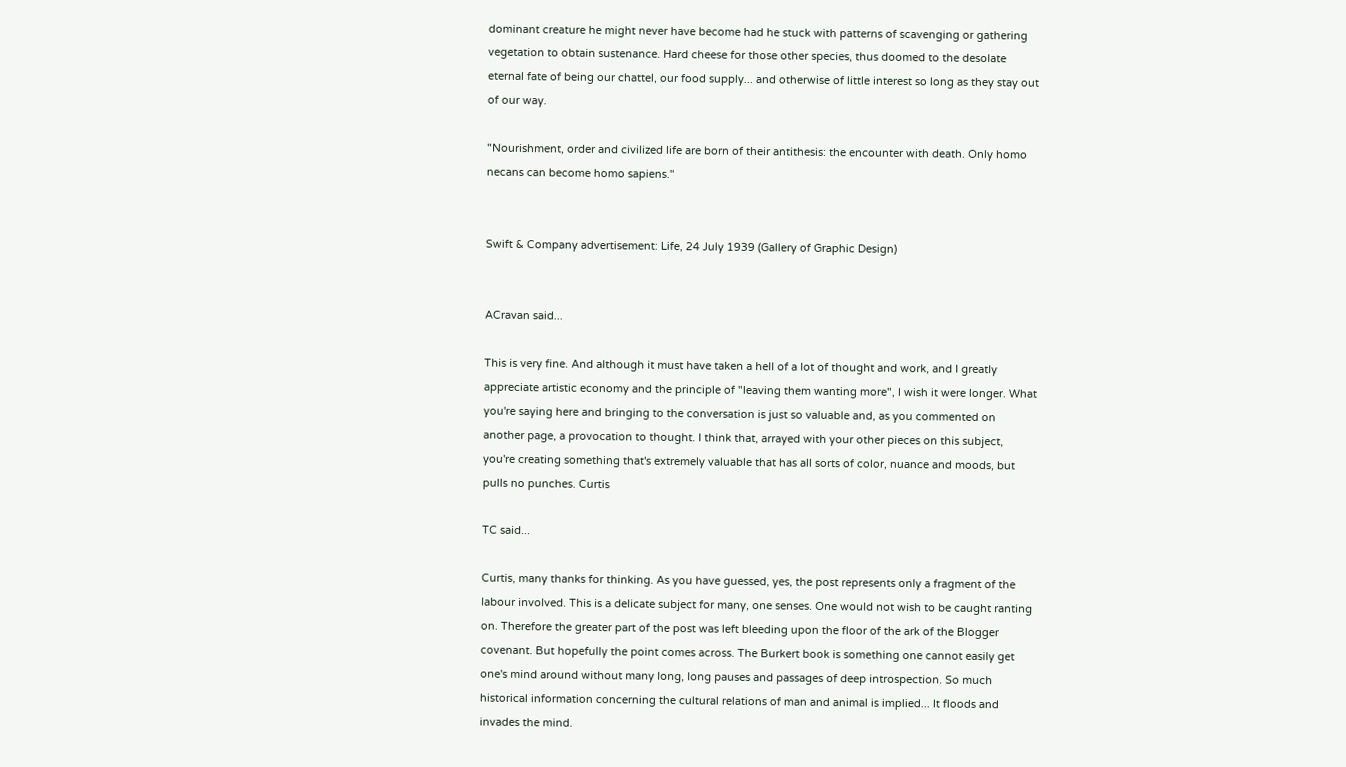dominant creature he might never have become had he stuck with patterns of scavenging or gathering vegetation to obtain sustenance. Hard cheese for those other species, thus doomed to the desolate eternal fate of being our chattel, our food supply... and otherwise of little interest so long as they stay out of our way.

"Nourishment, order and civilized life are born of their antithesis: the encounter with death. Only homo necans can become homo sapiens."


Swift & Company advertisement: Life, 24 July 1939 (Gallery of Graphic Design)


ACravan said...

This is very fine. And although it must have taken a hell of a lot of thought and work, and I greatly appreciate artistic economy and the principle of "leaving them wanting more", I wish it were longer. What you're saying here and bringing to the conversation is just so valuable and, as you commented on another page, a provocation to thought. I think that, arrayed with your other pieces on this subject, you're creating something that's extremely valuable that has all sorts of color, nuance and moods, but pulls no punches. Curtis

TC said...

Curtis, many thanks for thinking. As you have guessed, yes, the post represents only a fragment of the labour involved. This is a delicate subject for many, one senses. One would not wish to be caught ranting on. Therefore the greater part of the post was left bleeding upon the floor of the ark of the Blogger covenant. But hopefully the point comes across. The Burkert book is something one cannot easily get one's mind around without many long, long pauses and passages of deep introspection. So much historical information concerning the cultural relations of man and animal is implied... It floods and invades the mind.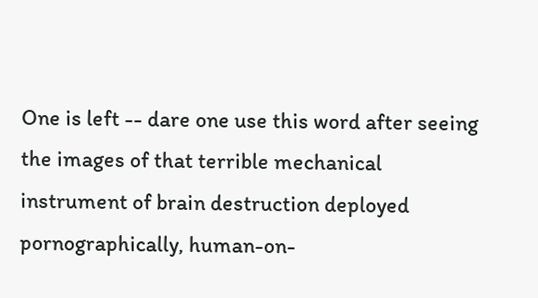One is left -- dare one use this word after seeing the images of that terrible mechanical instrument of brain destruction deployed pornographically, human-on-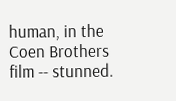human, in the Coen Brothers film -- stunned.